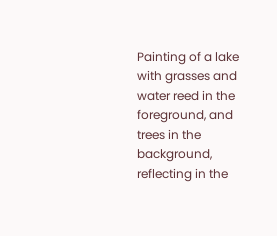Painting of a lake with grasses and water reed in the foreground, and trees in the background, reflecting in the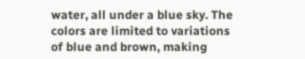water, all under a blue sky. The colors are limited to variations of blue and brown, making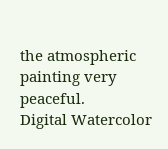the atmospheric painting very peaceful.
Digital Watercolor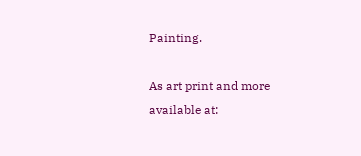Painting.

As art print and more available at: